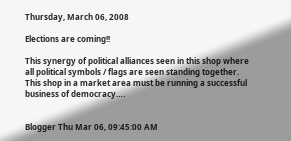Thursday, March 06, 2008

Elections are coming!!

This synergy of political alliances seen in this shop where all political symbols / flags are seen standing together. This shop in a market area must be running a successful business of democracy….


Blogger Thu Mar 06, 09:45:00 AM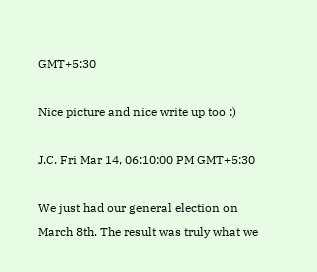GMT+5:30

Nice picture and nice write up too :)

J.C. Fri Mar 14, 06:10:00 PM GMT+5:30

We just had our general election on March 8th. The result was truly what we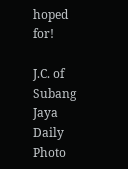hoped for!

J.C. of Subang Jaya Daily Photo